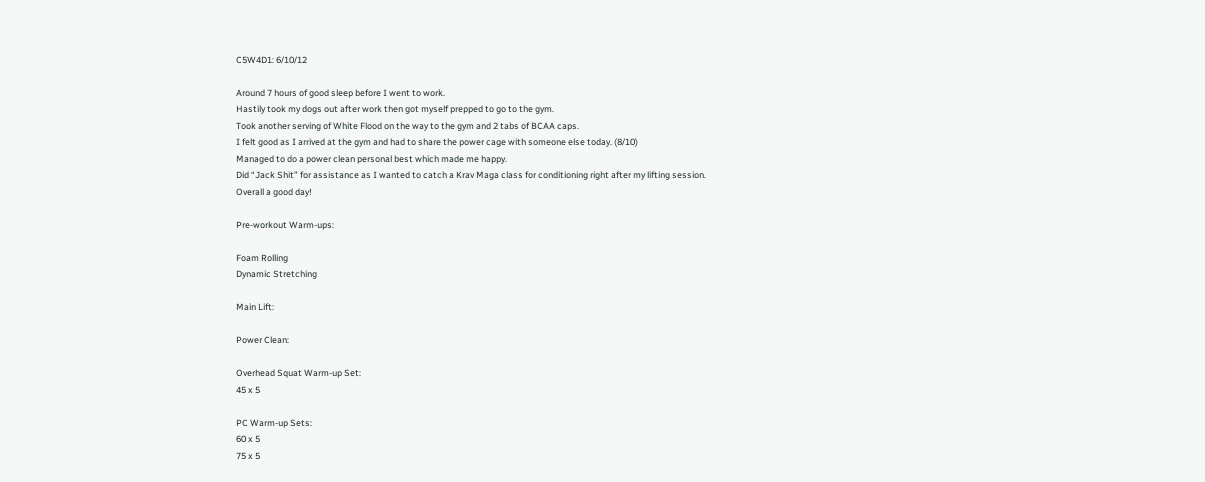C5W4D1: 6/10/12

Around 7 hours of good sleep before I went to work.
Hastily took my dogs out after work then got myself prepped to go to the gym.
Took another serving of White Flood on the way to the gym and 2 tabs of BCAA caps.
I felt good as I arrived at the gym and had to share the power cage with someone else today. (8/10)
Managed to do a power clean personal best which made me happy.
Did “Jack Shit” for assistance as I wanted to catch a Krav Maga class for conditioning right after my lifting session.
Overall a good day!

Pre-workout Warm-ups:

Foam Rolling
Dynamic Stretching

Main Lift:

Power Clean:

Overhead Squat Warm-up Set:
45 x 5

PC Warm-up Sets:
60 x 5
75 x 5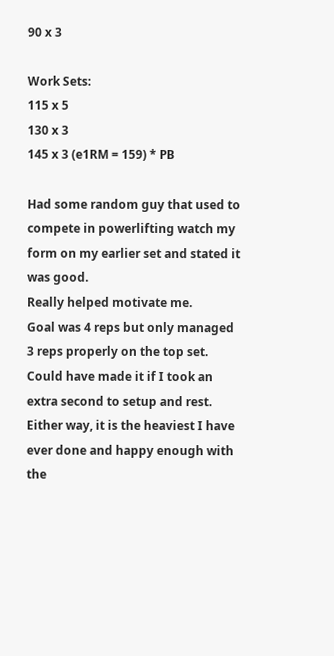90 x 3

Work Sets:
115 x 5
130 x 3
145 x 3 (e1RM = 159) * PB

Had some random guy that used to compete in powerlifting watch my form on my earlier set and stated it was good.
Really helped motivate me.
Goal was 4 reps but only managed 3 reps properly on the top set.
Could have made it if I took an extra second to setup and rest.
Either way, it is the heaviest I have ever done and happy enough with the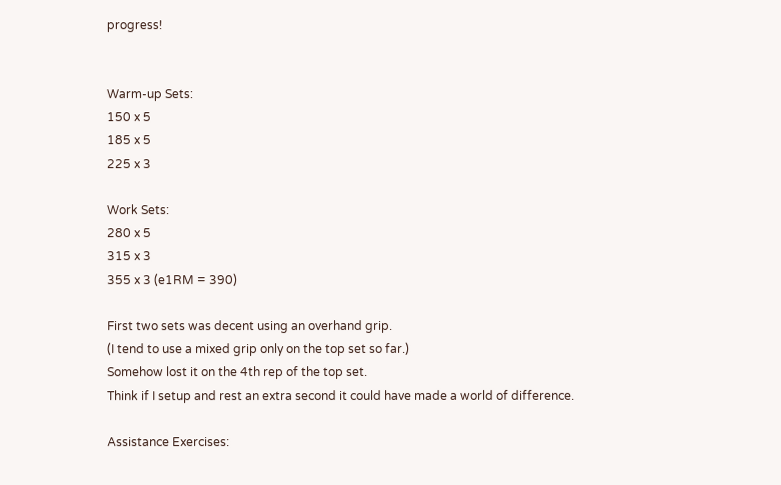progress!


Warm-up Sets:
150 x 5
185 x 5
225 x 3

Work Sets:
280 x 5
315 x 3
355 x 3 (e1RM = 390)

First two sets was decent using an overhand grip.
(I tend to use a mixed grip only on the top set so far.)
Somehow lost it on the 4th rep of the top set.
Think if I setup and rest an extra second it could have made a world of difference.

Assistance Exercises: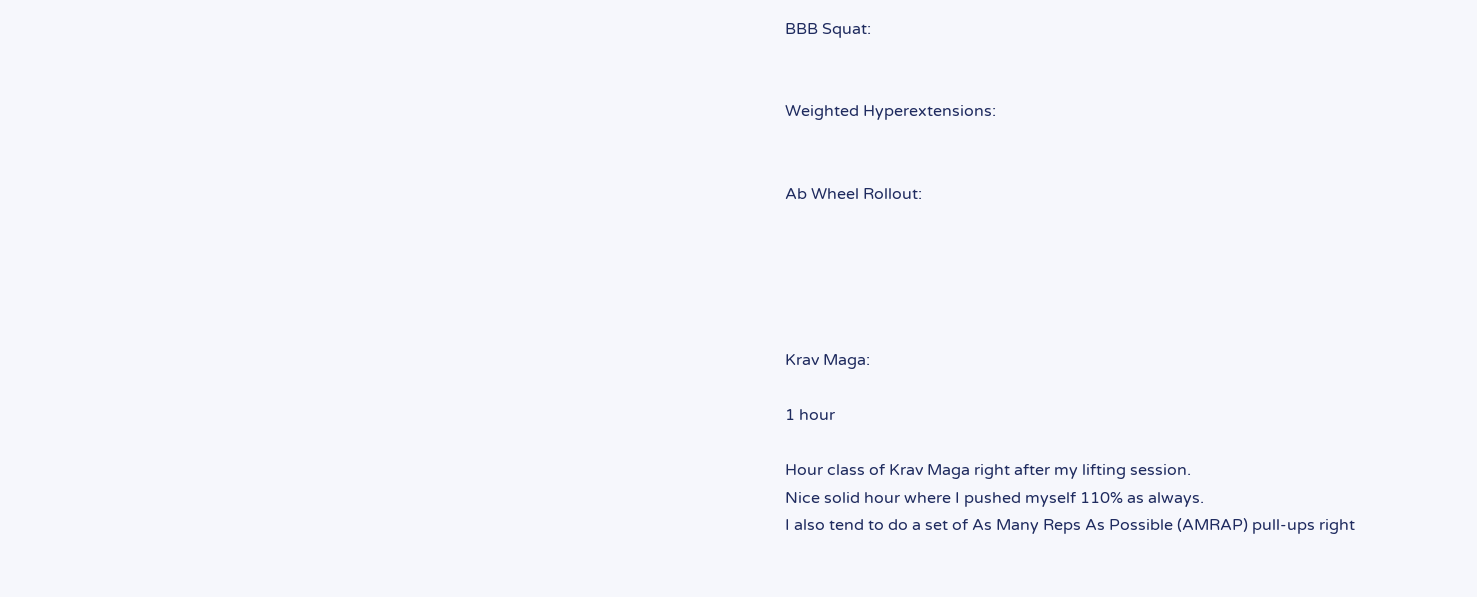BBB Squat:


Weighted Hyperextensions:


Ab Wheel Rollout:





Krav Maga:

1 hour

Hour class of Krav Maga right after my lifting session.
Nice solid hour where I pushed myself 110% as always.
I also tend to do a set of As Many Reps As Possible (AMRAP) pull-ups right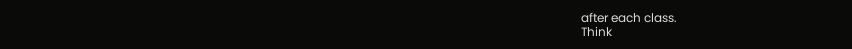after each class.
Think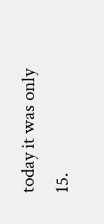today it was only 15.